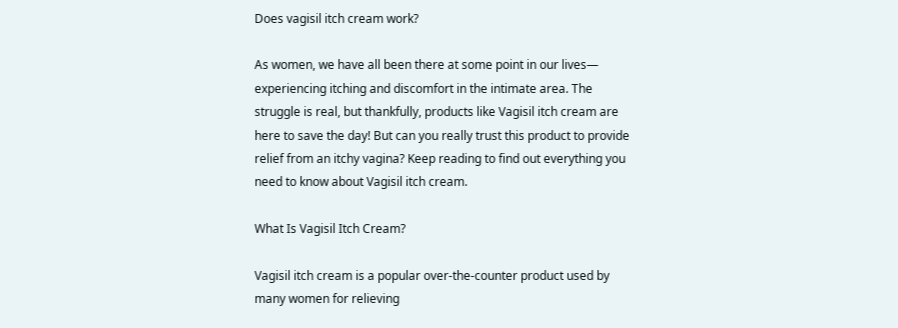Does vagisil itch cream work?

As women, we have all been there at some point in our lives— experiencing itching and discomfort in the intimate area. The struggle is real, but thankfully, products like Vagisil itch cream are here to save the day! But can you really trust this product to provide relief from an itchy vagina? Keep reading to find out everything you need to know about Vagisil itch cream.

What Is Vagisil Itch Cream?

Vagisil itch cream is a popular over-the-counter product used by many women for relieving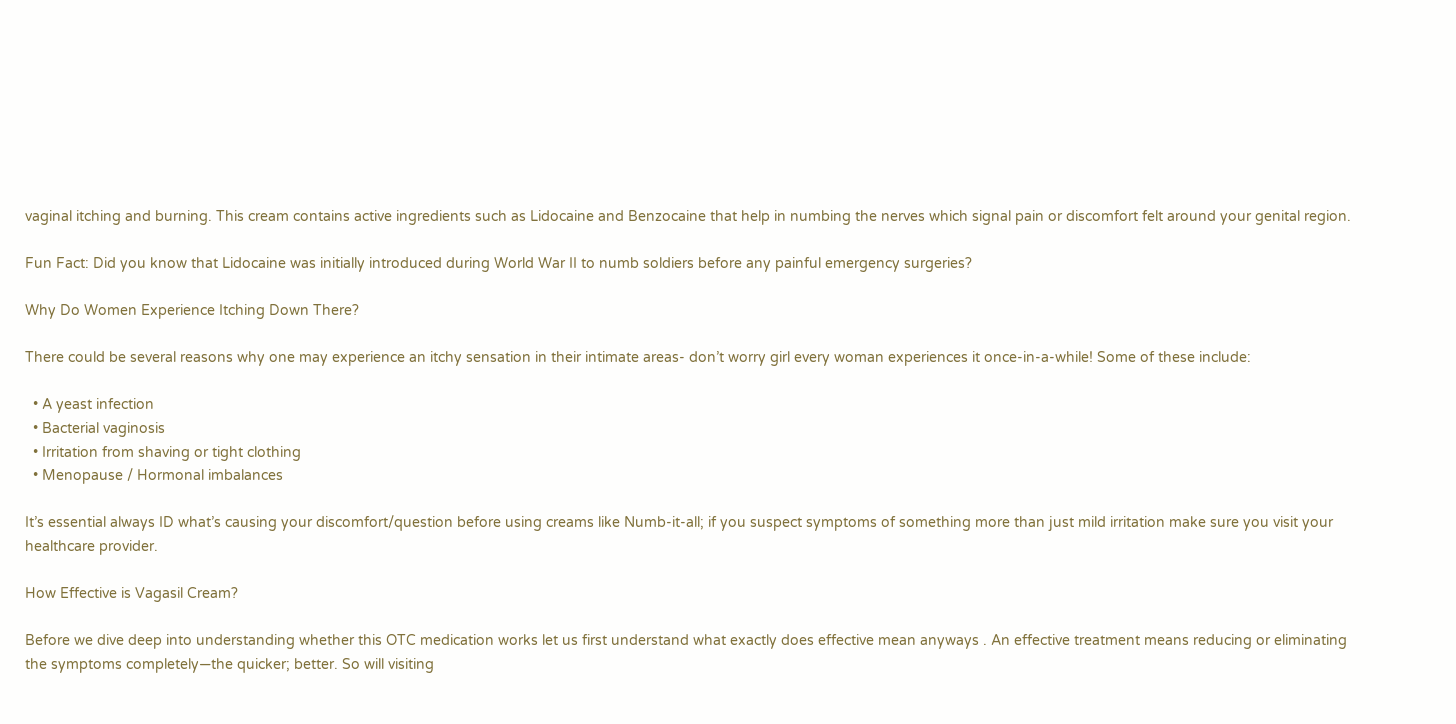vaginal itching and burning. This cream contains active ingredients such as Lidocaine and Benzocaine that help in numbing the nerves which signal pain or discomfort felt around your genital region.

Fun Fact: Did you know that Lidocaine was initially introduced during World War II to numb soldiers before any painful emergency surgeries?

Why Do Women Experience Itching Down There?

There could be several reasons why one may experience an itchy sensation in their intimate areas- don’t worry girl every woman experiences it once-in-a-while! Some of these include:

  • A yeast infection
  • Bacterial vaginosis
  • Irritation from shaving or tight clothing
  • Menopause / Hormonal imbalances

It’s essential always ID what’s causing your discomfort/question before using creams like Numb-it-all; if you suspect symptoms of something more than just mild irritation make sure you visit your healthcare provider.

How Effective is Vagasil Cream?

Before we dive deep into understanding whether this OTC medication works let us first understand what exactly does effective mean anyways . An effective treatment means reducing or eliminating the symptoms completely—the quicker; better. So will visiting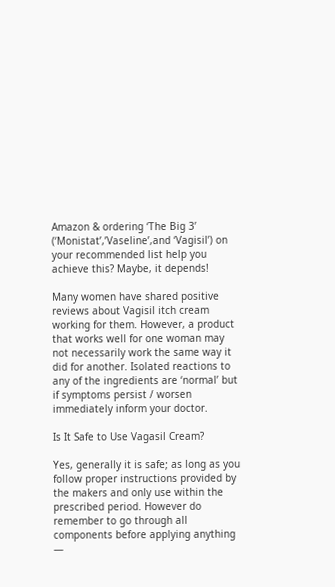Amazon & ordering ‘The Big 3’ (‘Monistat’,’Vaseline’,and ‘Vagisil’) on your recommended list help you achieve this? Maybe, it depends!

Many women have shared positive reviews about Vagisil itch cream working for them. However, a product that works well for one woman may not necessarily work the same way it did for another. Isolated reactions to any of the ingredients are ‘normal’ but if symptoms persist / worsen immediately inform your doctor.

Is It Safe to Use Vagasil Cream?

Yes, generally it is safe; as long as you follow proper instructions provided by the makers and only use within the prescribed period. However do remember to go through all components before applying anything —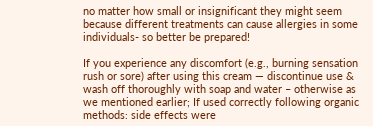no matter how small or insignificant they might seem because different treatments can cause allergies in some individuals- so better be prepared!

If you experience any discomfort (e.g., burning sensation rush or sore) after using this cream — discontinue use & wash off thoroughly with soap and water – otherwise as we mentioned earlier; If used correctly following organic methods: side effects were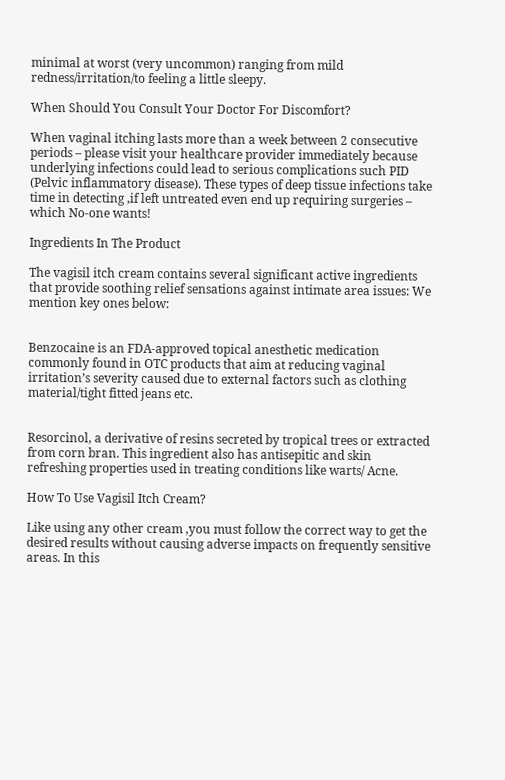minimal at worst (very uncommon) ranging from mild redness/irritation/to feeling a little sleepy.

When Should You Consult Your Doctor For Discomfort?

When vaginal itching lasts more than a week between 2 consecutive periods – please visit your healthcare provider immediately because underlying infections could lead to serious complications such PID (Pelvic inflammatory disease). These types of deep tissue infections take time in detecting ,if left untreated even end up requiring surgeries – which No-one wants!

Ingredients In The Product

The vagisil itch cream contains several significant active ingredients that provide soothing relief sensations against intimate area issues: We mention key ones below:


Benzocaine is an FDA-approved topical anesthetic medication commonly found in OTC products that aim at reducing vaginal irritation’s severity caused due to external factors such as clothing material/tight fitted jeans etc.


Resorcinol, a derivative of resins secreted by tropical trees or extracted from corn bran. This ingredient also has antisepitic and skin refreshing properties used in treating conditions like warts/ Acne.

How To Use Vagisil Itch Cream?

Like using any other cream ,you must follow the correct way to get the desired results without causing adverse impacts on frequently sensitive areas. In this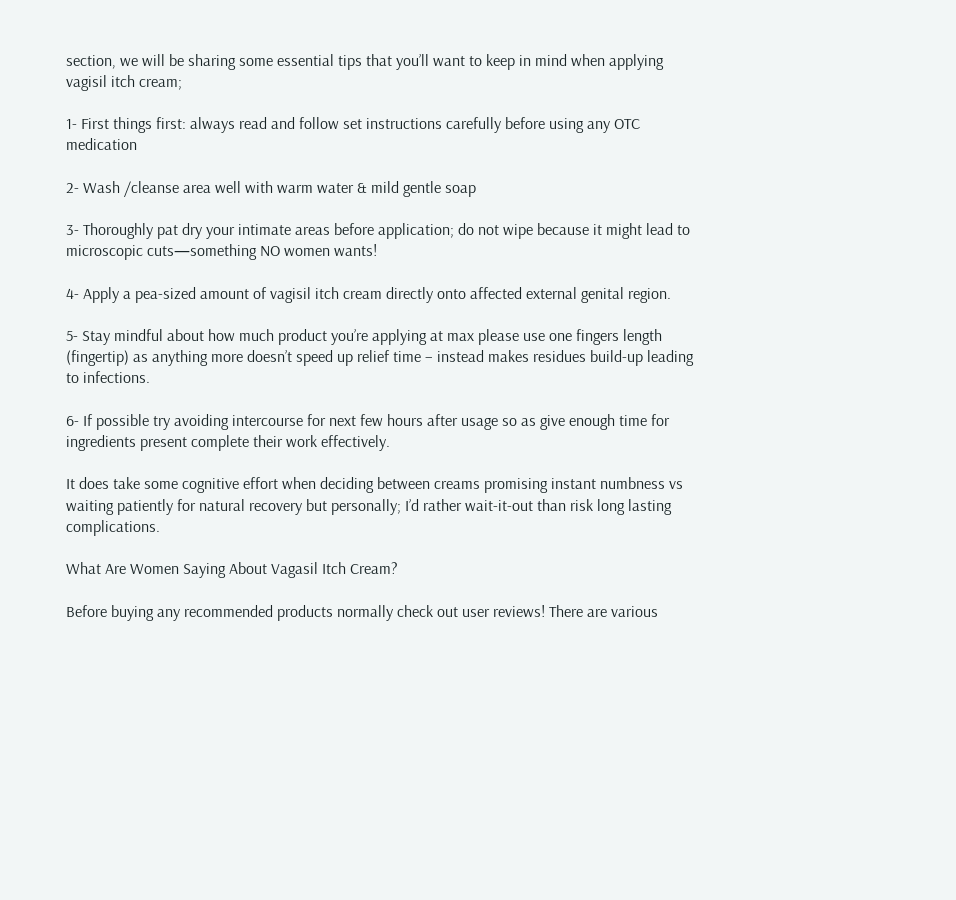section, we will be sharing some essential tips that you’ll want to keep in mind when applying vagisil itch cream;

1- First things first: always read and follow set instructions carefully before using any OTC medication

2- Wash /cleanse area well with warm water & mild gentle soap

3- Thoroughly pat dry your intimate areas before application; do not wipe because it might lead to microscopic cuts—something NO women wants!

4- Apply a pea-sized amount of vagisil itch cream directly onto affected external genital region.

5- Stay mindful about how much product you’re applying at max please use one fingers length (fingertip) as anything more doesn’t speed up relief time – instead makes residues build-up leading to infections.

6- If possible try avoiding intercourse for next few hours after usage so as give enough time for ingredients present complete their work effectively.

It does take some cognitive effort when deciding between creams promising instant numbness vs waiting patiently for natural recovery but personally; I’d rather wait-it-out than risk long lasting complications.

What Are Women Saying About Vagasil Itch Cream?

Before buying any recommended products normally check out user reviews! There are various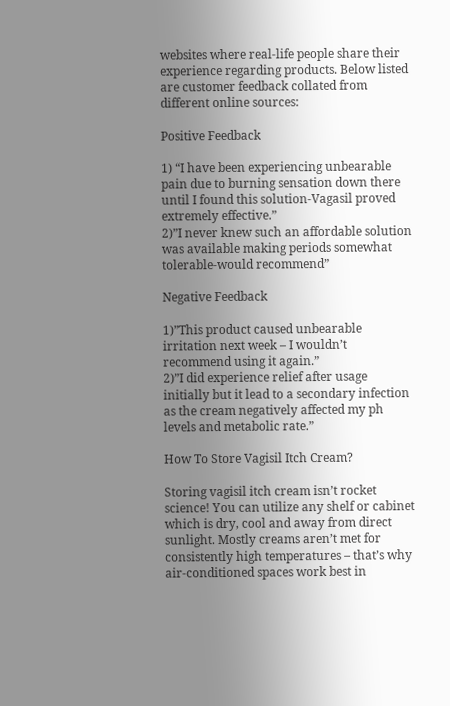websites where real-life people share their experience regarding products. Below listed are customer feedback collated from different online sources:

Positive Feedback

1) “I have been experiencing unbearable pain due to burning sensation down there until I found this solution-Vagasil proved extremely effective.”
2)”I never knew such an affordable solution was available making periods somewhat tolerable-would recommend”

Negative Feedback

1)”This product caused unbearable irritation next week – I wouldn’t recommend using it again.”
2)”I did experience relief after usage initially but it lead to a secondary infection as the cream negatively affected my ph levels and metabolic rate.”

How To Store Vagisil Itch Cream?

Storing vagisil itch cream isn’t rocket science! You can utilize any shelf or cabinet which is dry, cool and away from direct sunlight. Mostly creams aren’t met for consistently high temperatures – that’s why air-conditioned spaces work best in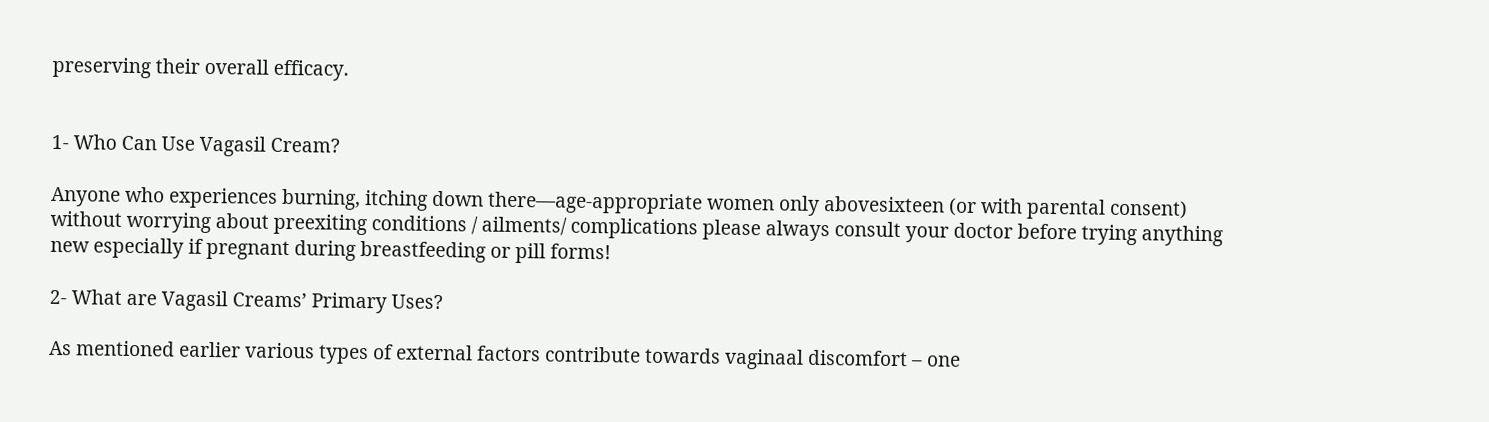preserving their overall efficacy.


1- Who Can Use Vagasil Cream?

Anyone who experiences burning, itching down there—age-appropriate women only abovesixteen (or with parental consent) without worrying about preexiting conditions / ailments/ complications please always consult your doctor before trying anything new especially if pregnant during breastfeeding or pill forms!

2- What are Vagasil Creams’ Primary Uses?

As mentioned earlier various types of external factors contribute towards vaginaal discomfort – one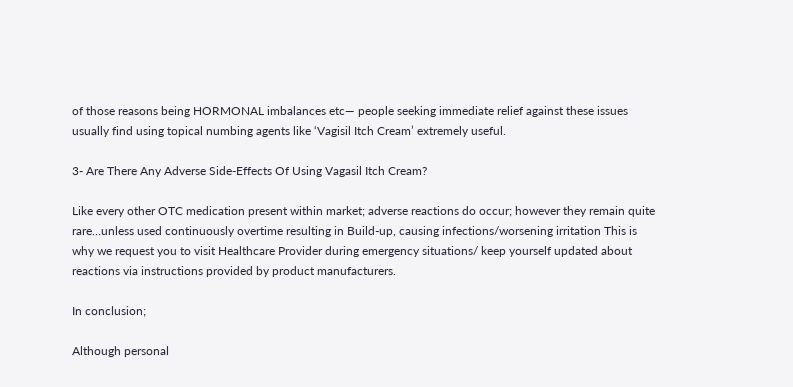of those reasons being HORMONAL imbalances etc— people seeking immediate relief against these issues usually find using topical numbing agents like ‘Vagisil Itch Cream’ extremely useful.

3- Are There Any Adverse Side-Effects Of Using Vagasil Itch Cream?

Like every other OTC medication present within market; adverse reactions do occur; however they remain quite rare…unless used continuously overtime resulting in Build-up, causing infections/worsening irritation This is why we request you to visit Healthcare Provider during emergency situations/ keep yourself updated about reactions via instructions provided by product manufacturers.

In conclusion;

Although personal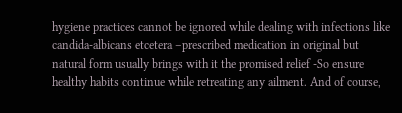hygiene practices cannot be ignored while dealing with infections like candida-albicans etcetera –prescribed medication in original but natural form usually brings with it the promised relief -So ensure healthy habits continue while retreating any ailment. And of course,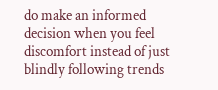do make an informed decision when you feel discomfort instead of just blindly following trends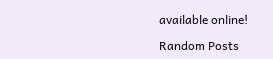available online!

Random Posts